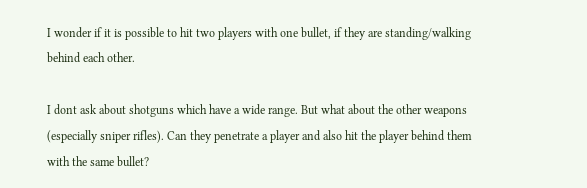I wonder if it is possible to hit two players with one bullet, if they are standing/walking behind each other.

I dont ask about shotguns which have a wide range. But what about the other weapons (especially sniper rifles). Can they penetrate a player and also hit the player behind them with the same bullet?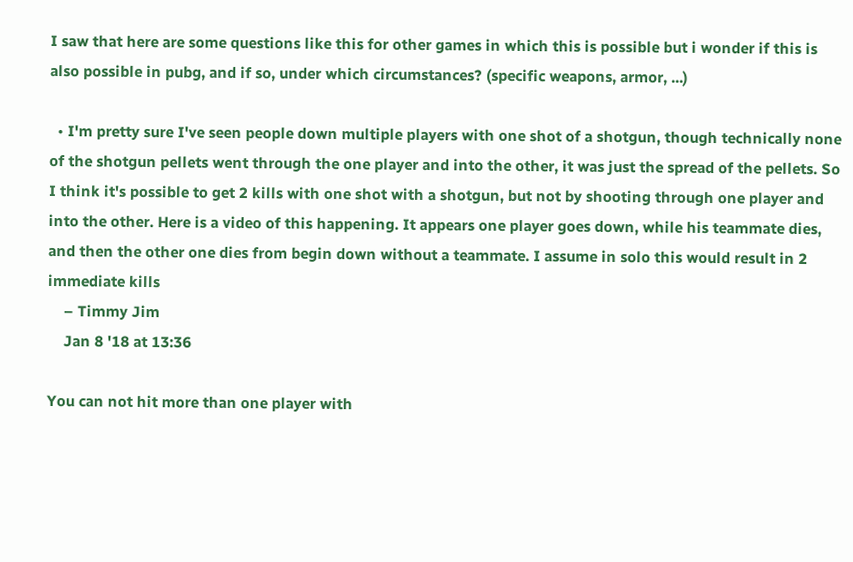I saw that here are some questions like this for other games in which this is possible but i wonder if this is also possible in pubg, and if so, under which circumstances? (specific weapons, armor, ...)

  • I'm pretty sure I've seen people down multiple players with one shot of a shotgun, though technically none of the shotgun pellets went through the one player and into the other, it was just the spread of the pellets. So I think it's possible to get 2 kills with one shot with a shotgun, but not by shooting through one player and into the other. Here is a video of this happening. It appears one player goes down, while his teammate dies, and then the other one dies from begin down without a teammate. I assume in solo this would result in 2 immediate kills
    – Timmy Jim
    Jan 8 '18 at 13:36

You can not hit more than one player with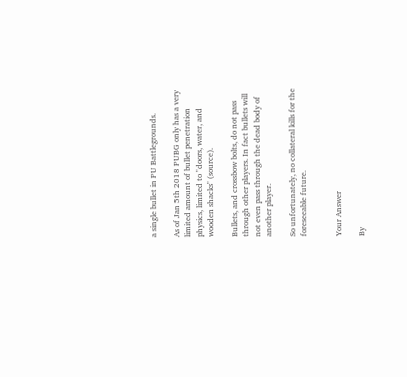a single bullet in PU Battlegrounds.

As of Jan 5th 2018 PUBG only has a very limited amount of bullet penetration physics, limited to "doors, water, and wooden shacks" (source).

Bullets, and crossbow bolts, do not pass through other players. In fact bullets will not even pass through the dead body of another player.

So unfortunately, no collateral kills for the foreseeable future.


Your Answer

By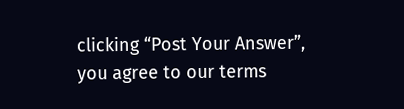clicking “Post Your Answer”, you agree to our terms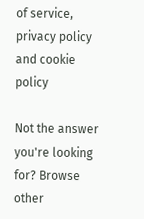of service, privacy policy and cookie policy

Not the answer you're looking for? Browse other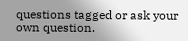questions tagged or ask your own question.